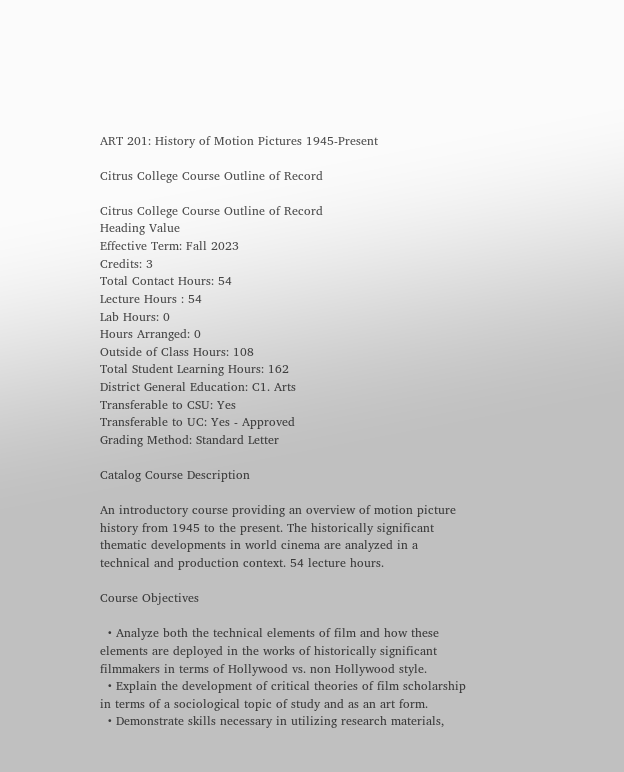ART 201: History of Motion Pictures 1945-Present

Citrus College Course Outline of Record

Citrus College Course Outline of Record
Heading Value
Effective Term: Fall 2023
Credits: 3
Total Contact Hours: 54
Lecture Hours : 54
Lab Hours: 0
Hours Arranged: 0
Outside of Class Hours: 108
Total Student Learning Hours: 162
District General Education: C1. Arts
Transferable to CSU: Yes
Transferable to UC: Yes - Approved
Grading Method: Standard Letter

Catalog Course Description

An introductory course providing an overview of motion picture history from 1945 to the present. The historically significant thematic developments in world cinema are analyzed in a technical and production context. 54 lecture hours.

Course Objectives

  • Analyze both the technical elements of film and how these elements are deployed in the works of historically significant filmmakers in terms of Hollywood vs. non Hollywood style.
  • Explain the development of critical theories of film scholarship in terms of a sociological topic of study and as an art form.
  • Demonstrate skills necessary in utilizing research materials,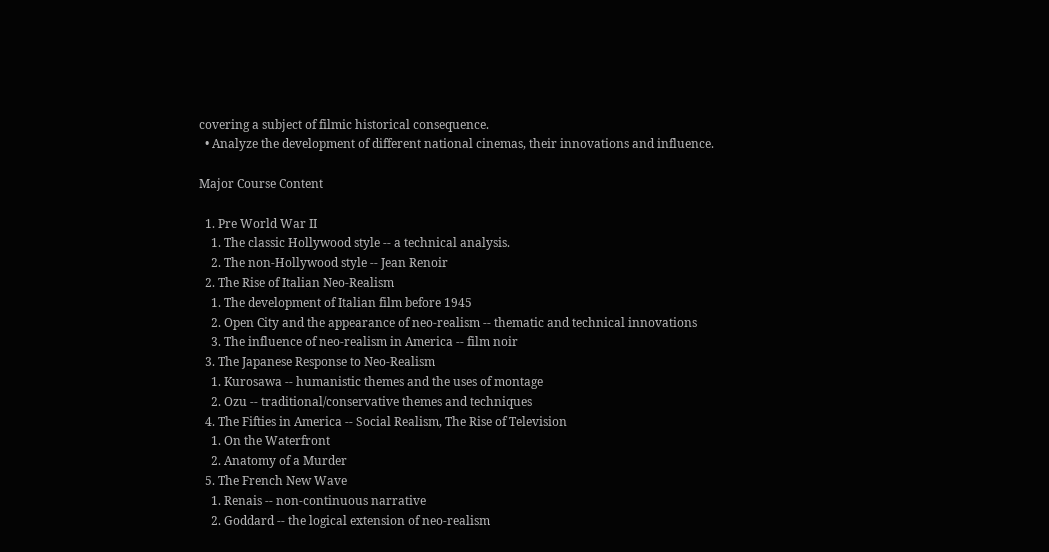covering a subject of filmic historical consequence.
  • Analyze the development of different national cinemas, their innovations and influence.

Major Course Content

  1. Pre World War II
    1. The classic Hollywood style -- a technical analysis.
    2. The non-Hollywood style -- Jean Renoir
  2. The Rise of Italian Neo-Realism
    1. The development of Italian film before 1945
    2. Open City and the appearance of neo-realism -- thematic and technical innovations
    3. The influence of neo-realism in America -- film noir
  3. The Japanese Response to Neo-Realism
    1. Kurosawa -- humanistic themes and the uses of montage
    2. Ozu -- traditional/conservative themes and techniques
  4. The Fifties in America -- Social Realism, The Rise of Television
    1. On the Waterfront
    2. Anatomy of a Murder
  5. The French New Wave
    1. Renais -- non-continuous narrative
    2. Goddard -- the logical extension of neo-realism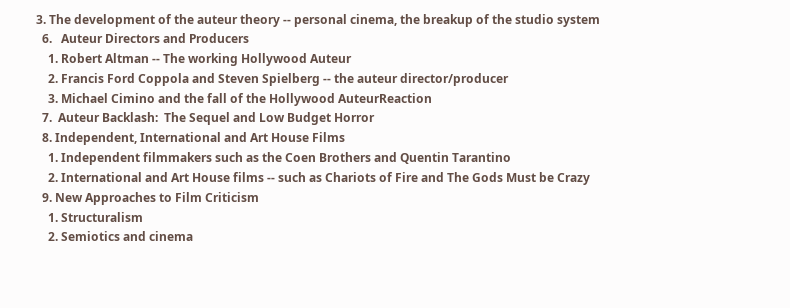3. The development of the auteur theory -- personal cinema, the breakup of the studio system
  6.   Auteur Directors and Producers
    1. Robert Altman -- The working Hollywood Auteur
    2. Francis Ford Coppola and Steven Spielberg -- the auteur director/producer
    3. Michael Cimino and the fall of the Hollywood AuteurReaction
  7.  Auteur Backlash:  The Sequel and Low Budget Horror
  8. Independent, International and Art House Films
    1. Independent filmmakers such as the Coen Brothers and Quentin Tarantino
    2. International and Art House films -- such as Chariots of Fire and The Gods Must be Crazy
  9. New Approaches to Film Criticism
    1. Structuralism
    2. Semiotics and cinema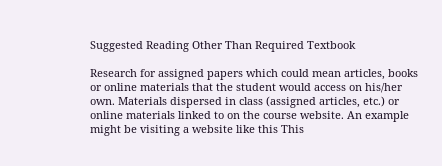Suggested Reading Other Than Required Textbook

Research for assigned papers which could mean articles, books or online materials that the student would access on his/her own. Materials dispersed in class (assigned articles, etc.) or online materials linked to on the course website. An example might be visiting a website like this This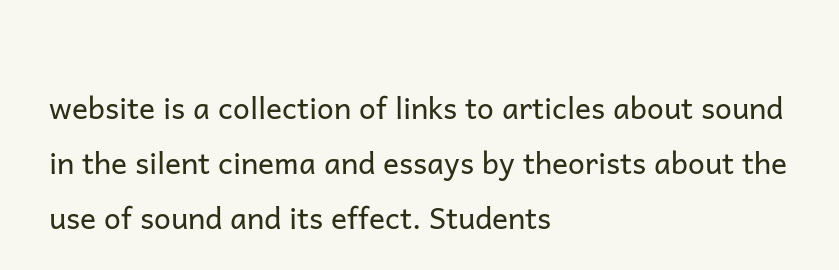website is a collection of links to articles about sound in the silent cinema and essays by theorists about the use of sound and its effect. Students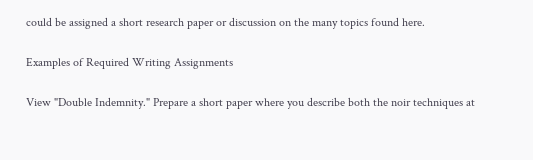could be assigned a short research paper or discussion on the many topics found here.

Examples of Required Writing Assignments

View "Double Indemnity." Prepare a short paper where you describe both the noir techniques at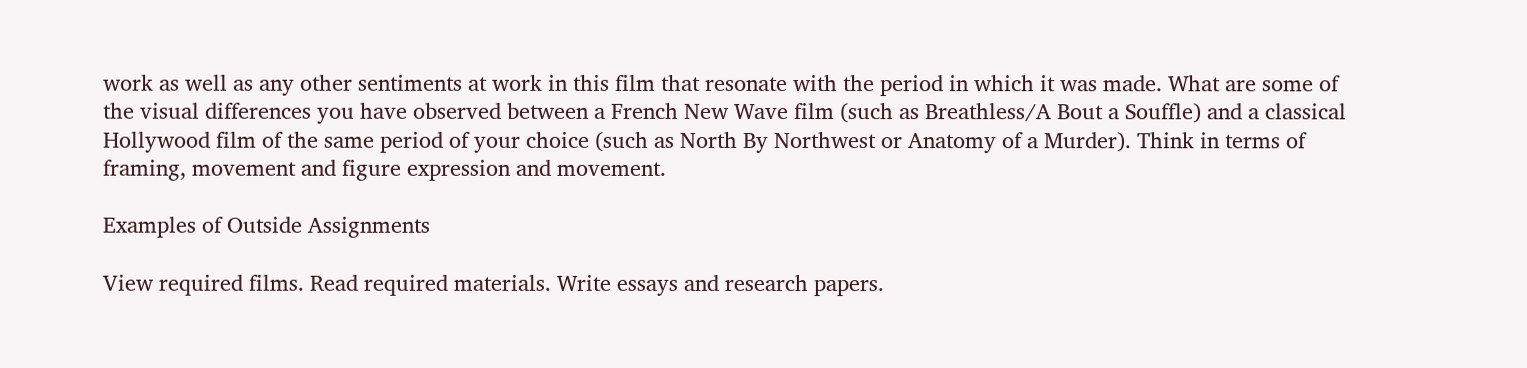work as well as any other sentiments at work in this film that resonate with the period in which it was made. What are some of the visual differences you have observed between a French New Wave film (such as Breathless/A Bout a Souffle) and a classical Hollywood film of the same period of your choice (such as North By Northwest or Anatomy of a Murder). Think in terms of framing, movement and figure expression and movement.

Examples of Outside Assignments

View required films. Read required materials. Write essays and research papers.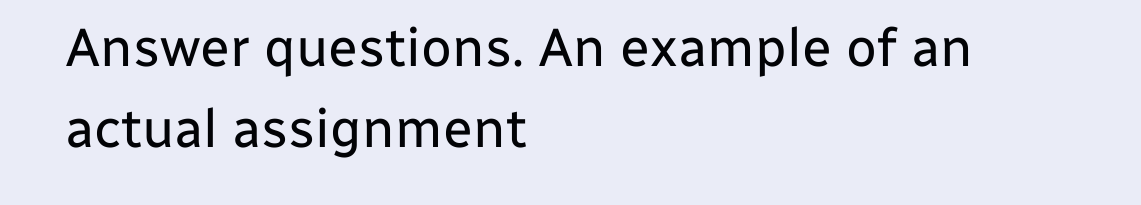Answer questions. An example of an actual assignment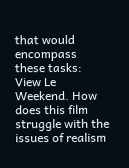that would encompass these tasks: View Le Weekend. How does this film struggle with the issues of realism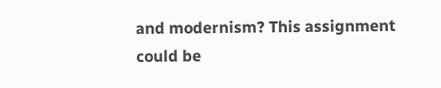and modernism? This assignment could be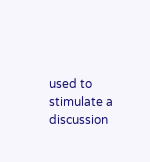used to stimulate a discussion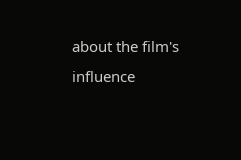about the film's influence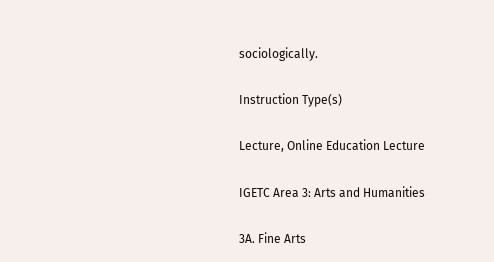sociologically.

Instruction Type(s)

Lecture, Online Education Lecture

IGETC Area 3: Arts and Humanities

3A. Fine Arts